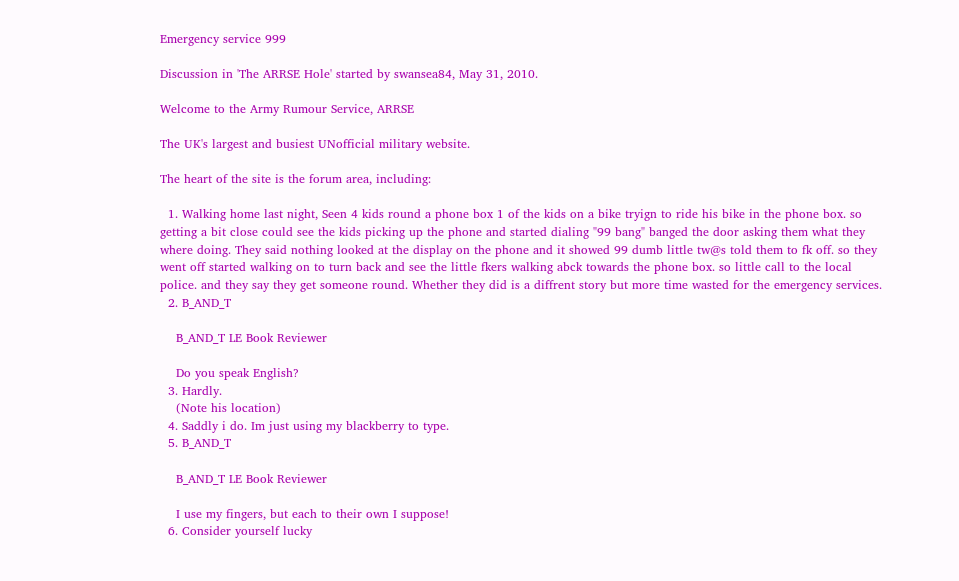Emergency service 999

Discussion in 'The ARRSE Hole' started by swansea84, May 31, 2010.

Welcome to the Army Rumour Service, ARRSE

The UK's largest and busiest UNofficial military website.

The heart of the site is the forum area, including:

  1. Walking home last night, Seen 4 kids round a phone box 1 of the kids on a bike tryign to ride his bike in the phone box. so getting a bit close could see the kids picking up the phone and started dialing "99 bang" banged the door asking them what they where doing. They said nothing looked at the display on the phone and it showed 99 dumb little tw@s told them to fk off. so they went off started walking on to turn back and see the little fkers walking abck towards the phone box. so little call to the local police. and they say they get someone round. Whether they did is a diffrent story but more time wasted for the emergency services.
  2. B_AND_T

    B_AND_T LE Book Reviewer

    Do you speak English?
  3. Hardly.
    (Note his location)
  4. Saddly i do. Im just using my blackberry to type.
  5. B_AND_T

    B_AND_T LE Book Reviewer

    I use my fingers, but each to their own I suppose!
  6. Consider yourself lucky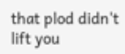that plod didn't lift you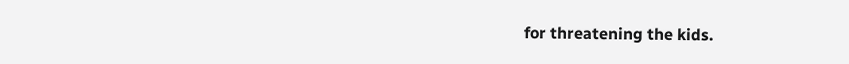for threatening the kids.